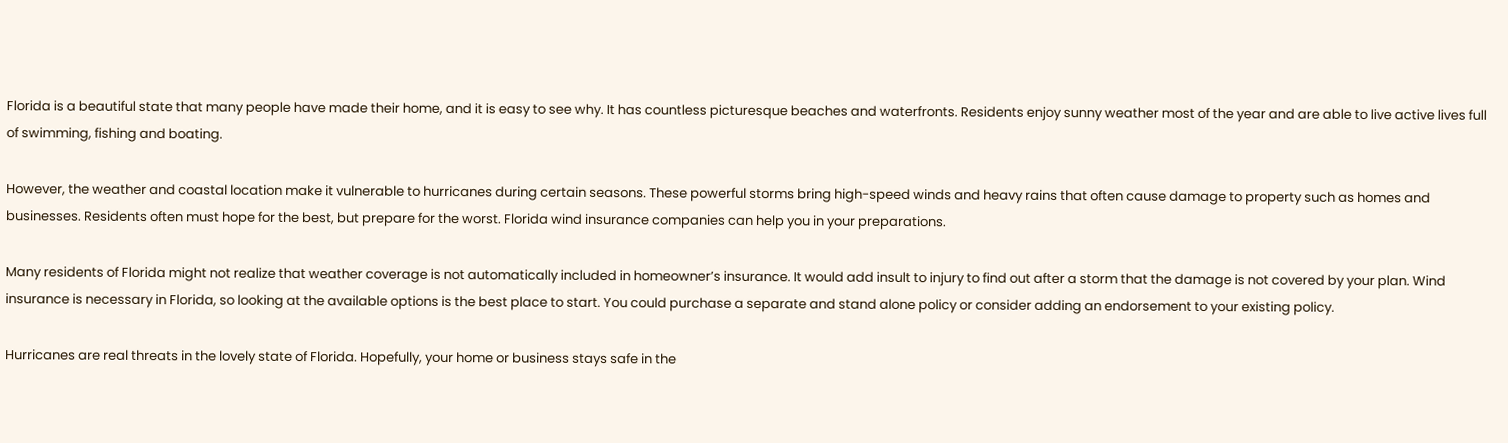Florida is a beautiful state that many people have made their home, and it is easy to see why. It has countless picturesque beaches and waterfronts. Residents enjoy sunny weather most of the year and are able to live active lives full of swimming, fishing and boating.

However, the weather and coastal location make it vulnerable to hurricanes during certain seasons. These powerful storms bring high-speed winds and heavy rains that often cause damage to property such as homes and businesses. Residents often must hope for the best, but prepare for the worst. Florida wind insurance companies can help you in your preparations.

Many residents of Florida might not realize that weather coverage is not automatically included in homeowner’s insurance. It would add insult to injury to find out after a storm that the damage is not covered by your plan. Wind insurance is necessary in Florida, so looking at the available options is the best place to start. You could purchase a separate and stand alone policy or consider adding an endorsement to your existing policy.

Hurricanes are real threats in the lovely state of Florida. Hopefully, your home or business stays safe in the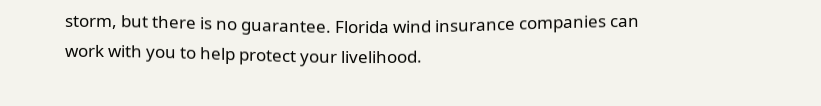storm, but there is no guarantee. Florida wind insurance companies can work with you to help protect your livelihood.